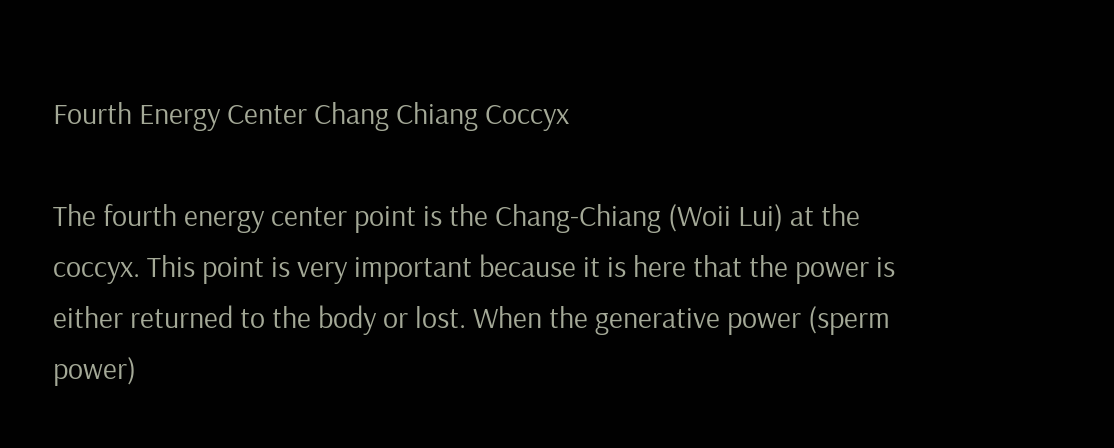Fourth Energy Center Chang Chiang Coccyx

The fourth energy center point is the Chang-Chiang (Woii Lui) at the coccyx. This point is very important because it is here that the power is either returned to the body or lost. When the generative power (sperm power)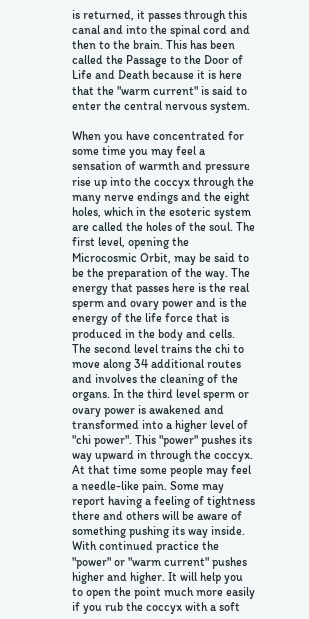is returned, it passes through this canal and into the spinal cord and then to the brain. This has been called the Passage to the Door of Life and Death because it is here that the "warm current" is said to enter the central nervous system.

When you have concentrated for some time you may feel a sensation of warmth and pressure rise up into the coccyx through the many nerve endings and the eight holes, which in the esoteric system are called the holes of the soul. The first level, opening the Microcosmic Orbit, may be said to be the preparation of the way. The energy that passes here is the real sperm and ovary power and is the energy of the life force that is produced in the body and cells. The second level trains the chi to move along 34 additional routes and involves the cleaning of the organs. In the third level sperm or ovary power is awakened and transformed into a higher level of "chi power". This "power" pushes its way upward in through the coccyx. At that time some people may feel a needle-like pain. Some may report having a feeling of tightness there and others will be aware of something pushing its way inside. With continued practice the "power" or "warm current" pushes higher and higher. It will help you to open the point much more easily if you rub the coccyx with a soft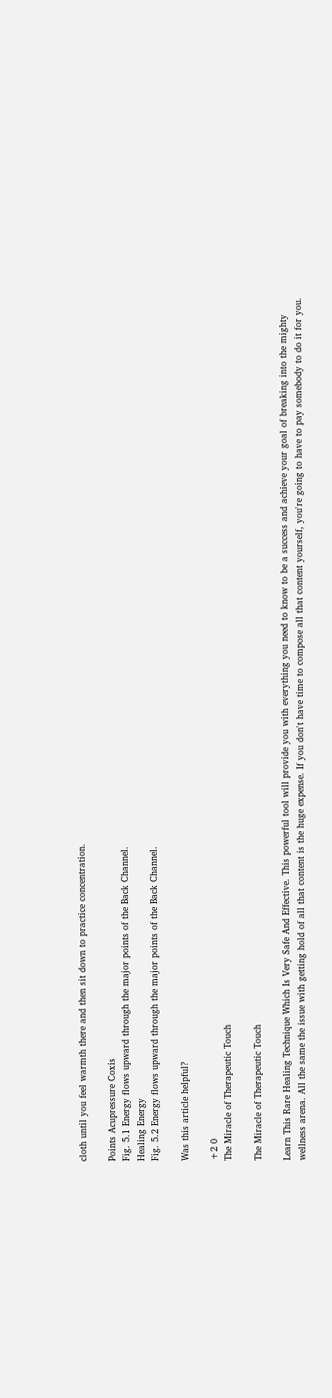cloth until you feel warmth there and then sit down to practice concentration.

Points Acupressure Coxis
Fig. 5.1 Energy flows upward through the major points of the Back Channel.
Healing Energy
Fig. 5.2 Energy flows upward through the major points of the Back Channel.

Was this article helpful?

+2 0
The Miracle of Therapeutic Touch

The Miracle of Therapeutic Touch

Learn This Rare Healing Technique Which Is Very Safe And Effective. This powerful tool will provide you with everything you need to know to be a success and achieve your goal of breaking into the mighty wellness arena. All the same the issue with getting hold of all that content is the huge expense. If you don't have time to compose all that content yourself, you're going to have to pay somebody to do it for you.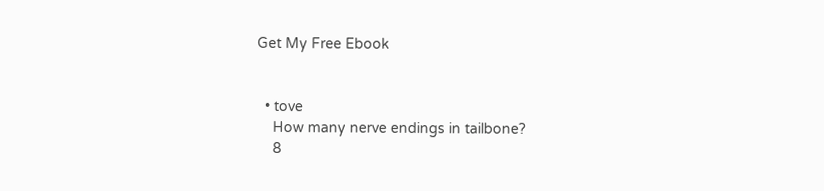Get My Free Ebook


  • tove
    How many nerve endings in tailbone?
    8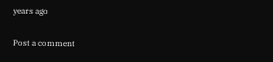years ago

Post a comment